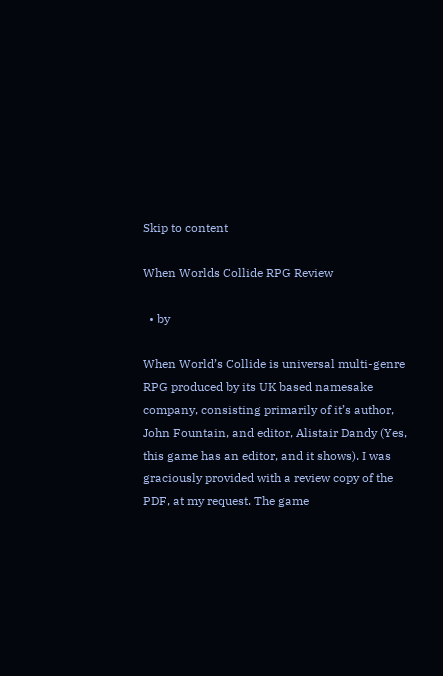Skip to content

When Worlds Collide RPG Review

  • by

When World’s Collide is universal multi-genre RPG produced by its UK based namesake company, consisting primarily of it’s author, John Fountain, and editor, Alistair Dandy (Yes, this game has an editor, and it shows). I was graciously provided with a review copy of the PDF, at my request. The game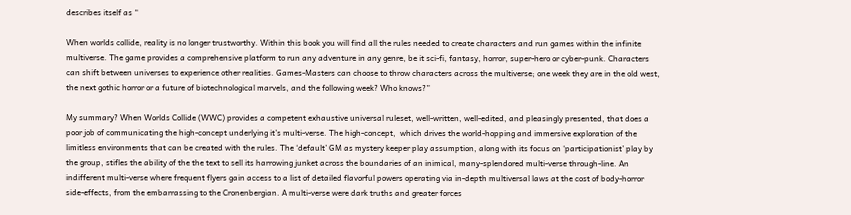describes itself as “

When worlds collide, reality is no longer trustworthy. Within this book you will find all the rules needed to create characters and run games within the infinite multiverse. The game provides a comprehensive platform to run any adventure in any genre, be it sci-fi, fantasy, horror, super-hero or cyber-punk. Characters can shift between universes to experience other realities. Games-Masters can choose to throw characters across the multiverse; one week they are in the old west, the next gothic horror or a future of biotechnological marvels, and the following week? Who knows?”

My summary? When Worlds Collide (WWC) provides a competent exhaustive universal ruleset, well-written, well-edited, and pleasingly presented, that does a poor job of communicating the high-concept underlying it’s multi-verse. The high-concept,  which drives the world-hopping and immersive exploration of the limitless environments that can be created with the rules. The ‘default’ GM as mystery keeper play assumption, along with its focus on ‘participationist’ play by the group, stifles the ability of the the text to sell its harrowing junket across the boundaries of an inimical, many-splendored multi-verse through-line. An indifferent multi-verse where frequent flyers gain access to a list of detailed flavorful powers operating via in-depth multiversal laws at the cost of body-horror side-effects, from the embarrassing to the Cronenbergian. A multi-verse were dark truths and greater forces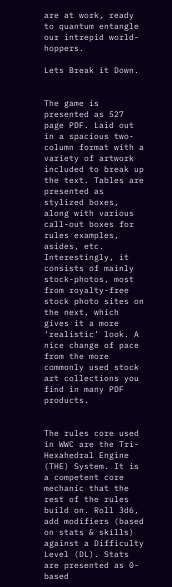are at work, ready to quantum entangle our intrepid world-hoppers.

Lets Break it Down.


The game is presented as 527 page PDF. Laid out in a spacious two-column format with a variety of artwork included to break up the text. Tables are presented as stylized boxes, along with various call-out boxes for rules examples, asides, etc. Interestingly, it consists of mainly stock-photos, most from royalty-free stock photo sites on the next, which gives it a more ‘realistic’ look. A nice change of pace from the more commonly used stock art collections you find in many PDF products.


The rules core used in WWC are the Tri- Hexahedral Engine (THE) System. It is a competent core mechanic that the rest of the rules build on. Roll 3d6, add modifiers (based on stats & skills) against a Difficulty Level (DL). Stats are presented as 0-based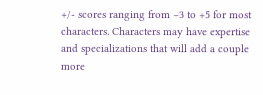+/- scores ranging from –3 to +5 for most characters. Characters may have expertise and specializations that will add a couple more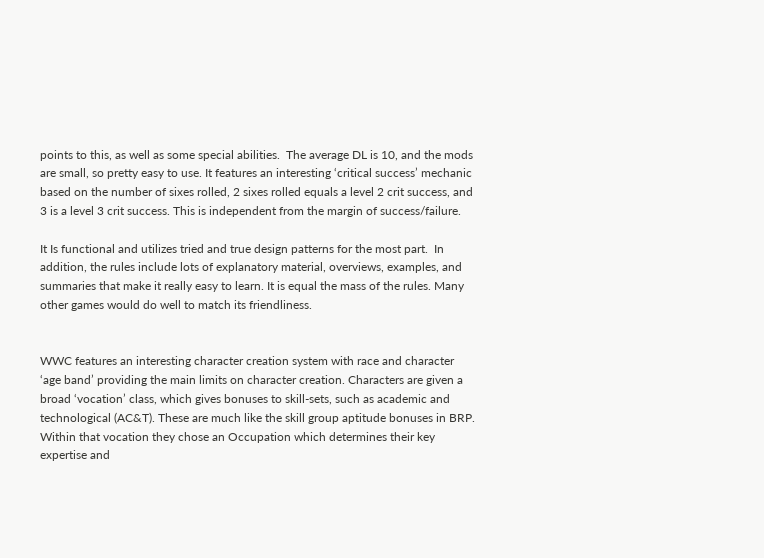points to this, as well as some special abilities.  The average DL is 10, and the mods are small, so pretty easy to use. It features an interesting ‘critical success’ mechanic based on the number of sixes rolled, 2 sixes rolled equals a level 2 crit success, and 3 is a level 3 crit success. This is independent from the margin of success/failure.

It Is functional and utilizes tried and true design patterns for the most part.  In addition, the rules include lots of explanatory material, overviews, examples, and summaries that make it really easy to learn. It is equal the mass of the rules. Many other games would do well to match its friendliness.


WWC features an interesting character creation system with race and character ‘age band’ providing the main limits on character creation. Characters are given a broad ‘vocation’ class, which gives bonuses to skill-sets, such as academic and technological (AC&T). These are much like the skill group aptitude bonuses in BRP. Within that vocation they chose an Occupation which determines their key expertise and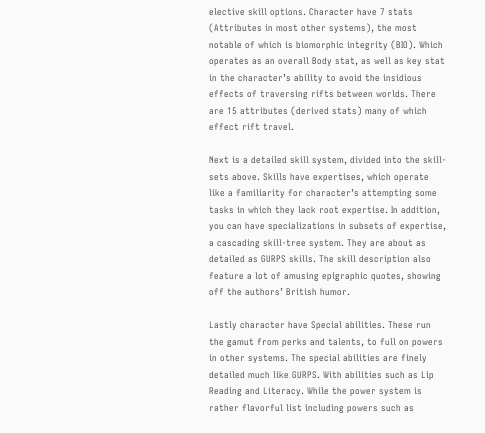elective skill options. Character have 7 stats (Attributes in most other systems), the most notable of which is biomorphic integrity (BIO). Which operates as an overall Body stat, as well as key stat in the character’s ability to avoid the insidious effects of traversing rifts between worlds. There are 15 attributes (derived stats) many of which effect rift travel.

Next is a detailed skill system, divided into the skill-sets above. Skills have expertises, which operate like a familiarity for character’s attempting some tasks in which they lack root expertise. In addition, you can have specializations in subsets of expertise, a cascading skill-tree system. They are about as detailed as GURPS skills. The skill description also feature a lot of amusing epigraphic quotes, showing off the authors’ British humor.

Lastly character have Special abilities. These run the gamut from perks and talents, to full on powers in other systems. The special abilities are finely detailed much like GURPS. With abilities such as Lip Reading and Literacy. While the power system is rather flavorful list including powers such as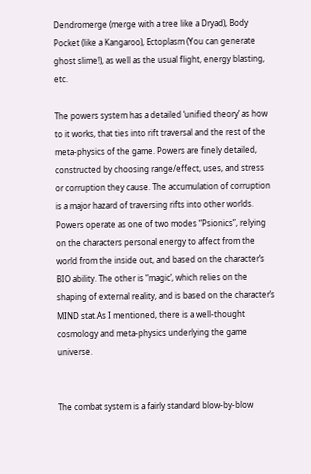Dendromerge (merge with a tree like a Dryad), Body Pocket (like a Kangaroo), Ectoplasm (You can generate ghost slime!), as well as the usual flight, energy blasting, etc.

The powers system has a detailed ‘unified theory’ as how to it works, that ties into rift traversal and the rest of the meta-physics of the game. Powers are finely detailed, constructed by choosing range/effect, uses, and stress or corruption they cause. The accumulation of corruption is a major hazard of traversing rifts into other worlds. Powers operate as one of two modes “Psionics”, relying on the characters personal energy to affect from the world from the inside out, and based on the character’s BIO ability. The other is “magic’, which relies on the shaping of external reality, and is based on the character’s MIND stat.As I mentioned, there is a well-thought cosmology and meta-physics underlying the game universe.


The combat system is a fairly standard blow-by-blow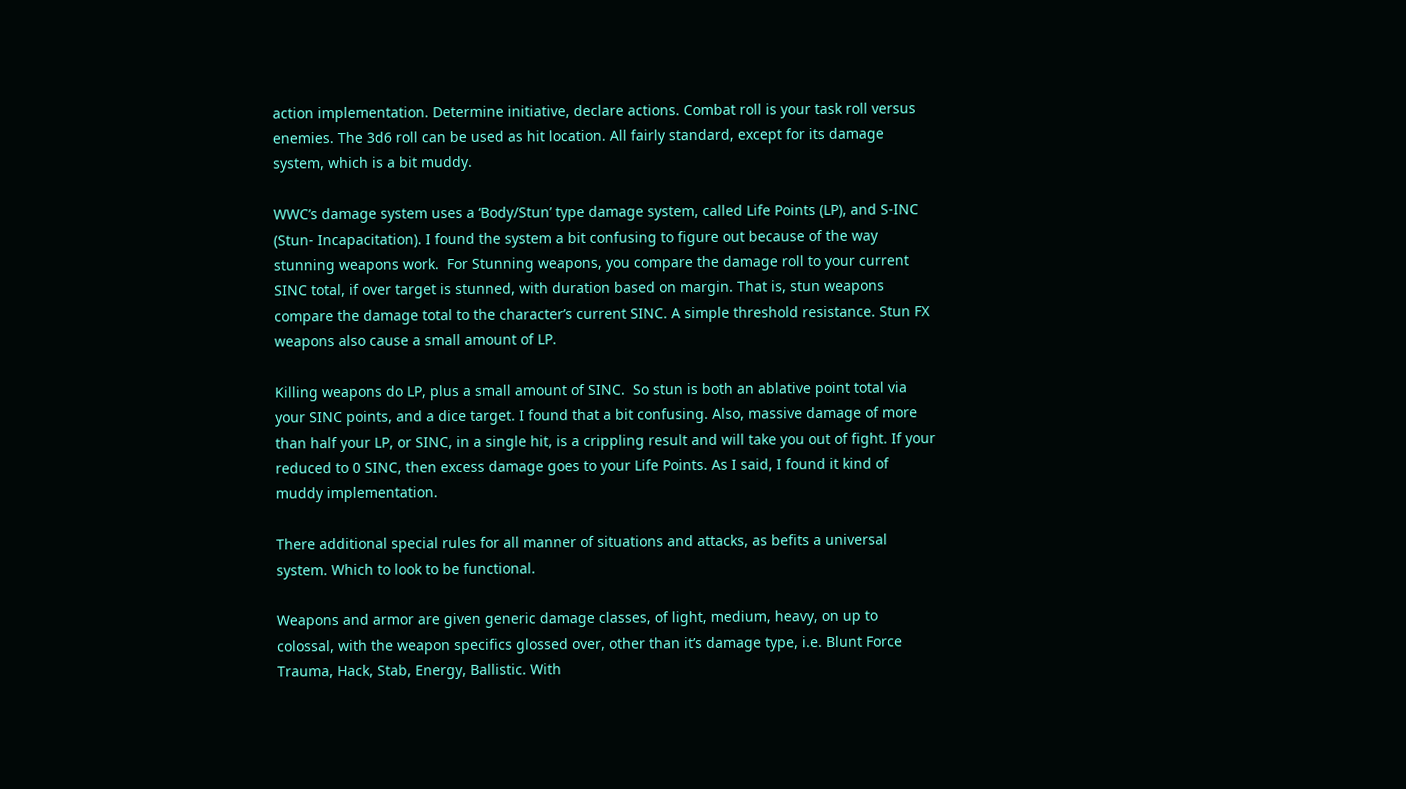action implementation. Determine initiative, declare actions. Combat roll is your task roll versus enemies. The 3d6 roll can be used as hit location. All fairly standard, except for its damage system, which is a bit muddy.

WWC’s damage system uses a ‘Body/Stun’ type damage system, called Life Points (LP), and S-INC (Stun- Incapacitation). I found the system a bit confusing to figure out because of the way stunning weapons work.  For Stunning weapons, you compare the damage roll to your current SINC total, if over target is stunned, with duration based on margin. That is, stun weapons compare the damage total to the character’s current SINC. A simple threshold resistance. Stun FX weapons also cause a small amount of LP.

Killing weapons do LP, plus a small amount of SINC.  So stun is both an ablative point total via your SINC points, and a dice target. I found that a bit confusing. Also, massive damage of more than half your LP, or SINC, in a single hit, is a crippling result and will take you out of fight. If your reduced to 0 SINC, then excess damage goes to your Life Points. As I said, I found it kind of muddy implementation.

There additional special rules for all manner of situations and attacks, as befits a universal system. Which to look to be functional.

Weapons and armor are given generic damage classes, of light, medium, heavy, on up to colossal, with the weapon specifics glossed over, other than it’s damage type, i.e. Blunt Force Trauma, Hack, Stab, Energy, Ballistic. With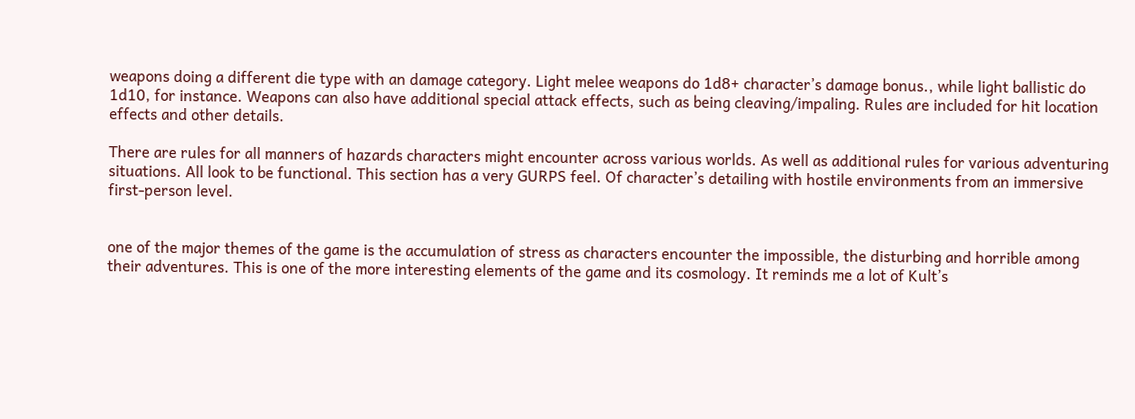weapons doing a different die type with an damage category. Light melee weapons do 1d8+ character’s damage bonus., while light ballistic do 1d10, for instance. Weapons can also have additional special attack effects, such as being cleaving/impaling. Rules are included for hit location effects and other details.

There are rules for all manners of hazards characters might encounter across various worlds. As well as additional rules for various adventuring situations. All look to be functional. This section has a very GURPS feel. Of character’s detailing with hostile environments from an immersive first-person level.


one of the major themes of the game is the accumulation of stress as characters encounter the impossible, the disturbing and horrible among their adventures. This is one of the more interesting elements of the game and its cosmology. It reminds me a lot of Kult’s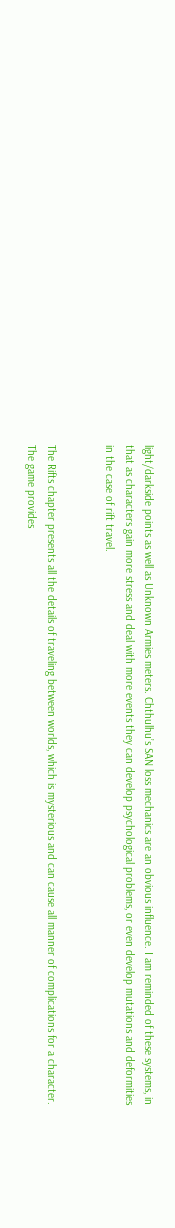light/darkside points as well as Unknown Armies meters. Chthulhu’s SAN loss mechanics are an obvious influence. I am reminded of these systems, in that as characters gain more stress and deal with more events they can develop psychological problems, or even develop mutations and deformities in the case of rift travel.


The Rifts chapter presents all the details of traveling between worlds, which is mysterious and can cause all manner of complications for a character. The game provides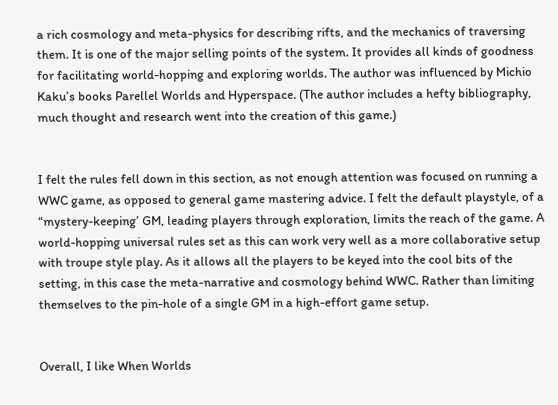a rich cosmology and meta-physics for describing rifts, and the mechanics of traversing them. It is one of the major selling points of the system. It provides all kinds of goodness for facilitating world-hopping and exploring worlds. The author was influenced by Michio Kaku’s books Parellel Worlds and Hyperspace. (The author includes a hefty bibliography, much thought and research went into the creation of this game.)


I felt the rules fell down in this section, as not enough attention was focused on running a  WWC game, as opposed to general game mastering advice. I felt the default playstyle, of a “mystery-keeping’ GM, leading players through exploration, limits the reach of the game. A world-hopping universal rules set as this can work very well as a more collaborative setup with troupe style play. As it allows all the players to be keyed into the cool bits of the setting, in this case the meta-narrative and cosmology behind WWC. Rather than limiting themselves to the pin-hole of a single GM in a high-effort game setup.


Overall, I like When Worlds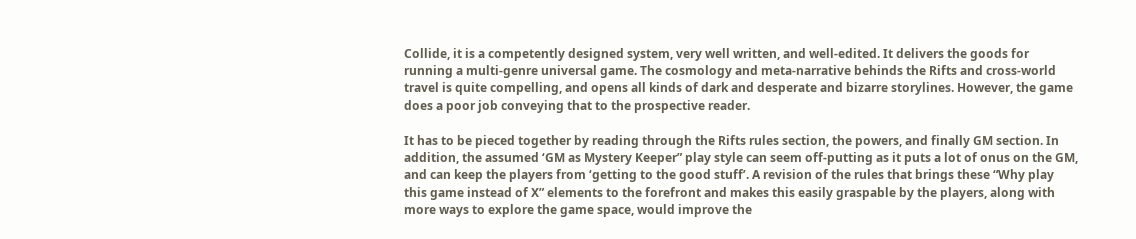Collide, it is a competently designed system, very well written, and well-edited. It delivers the goods for running a multi-genre universal game. The cosmology and meta-narrative behinds the Rifts and cross-world travel is quite compelling, and opens all kinds of dark and desperate and bizarre storylines. However, the game does a poor job conveying that to the prospective reader.

It has to be pieced together by reading through the Rifts rules section, the powers, and finally GM section. In addition, the assumed ‘GM as Mystery Keeper” play style can seem off-putting as it puts a lot of onus on the GM, and can keep the players from ‘getting to the good stuff’. A revision of the rules that brings these “Why play this game instead of X” elements to the forefront and makes this easily graspable by the players, along with more ways to explore the game space, would improve the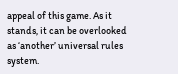appeal of this game. As it stands, it can be overlooked as ‘another’ universal rules system.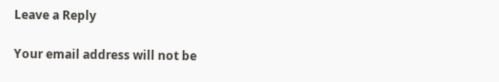Leave a Reply

Your email address will not be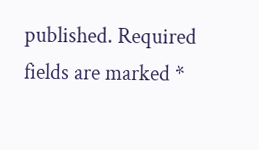published. Required fields are marked *